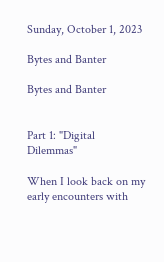Sunday, October 1, 2023

Bytes and Banter

Bytes and Banter


Part 1: "Digital Dilemmas"

When I look back on my early encounters with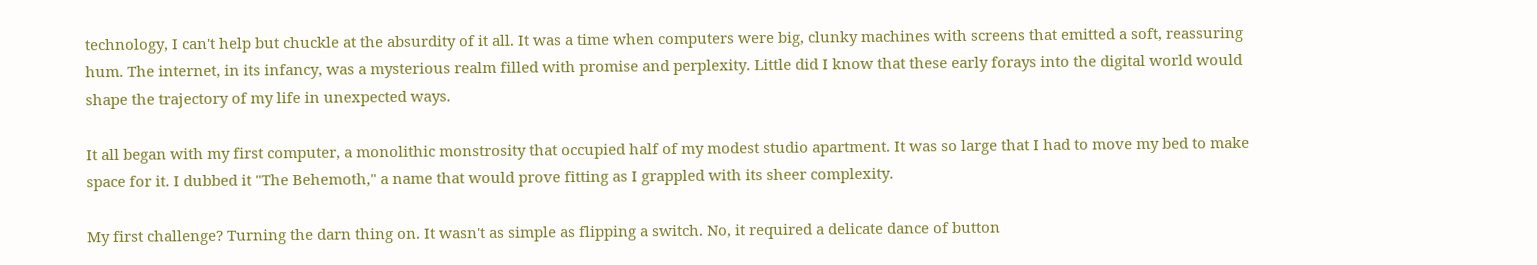technology, I can't help but chuckle at the absurdity of it all. It was a time when computers were big, clunky machines with screens that emitted a soft, reassuring hum. The internet, in its infancy, was a mysterious realm filled with promise and perplexity. Little did I know that these early forays into the digital world would shape the trajectory of my life in unexpected ways.

It all began with my first computer, a monolithic monstrosity that occupied half of my modest studio apartment. It was so large that I had to move my bed to make space for it. I dubbed it "The Behemoth," a name that would prove fitting as I grappled with its sheer complexity.

My first challenge? Turning the darn thing on. It wasn't as simple as flipping a switch. No, it required a delicate dance of button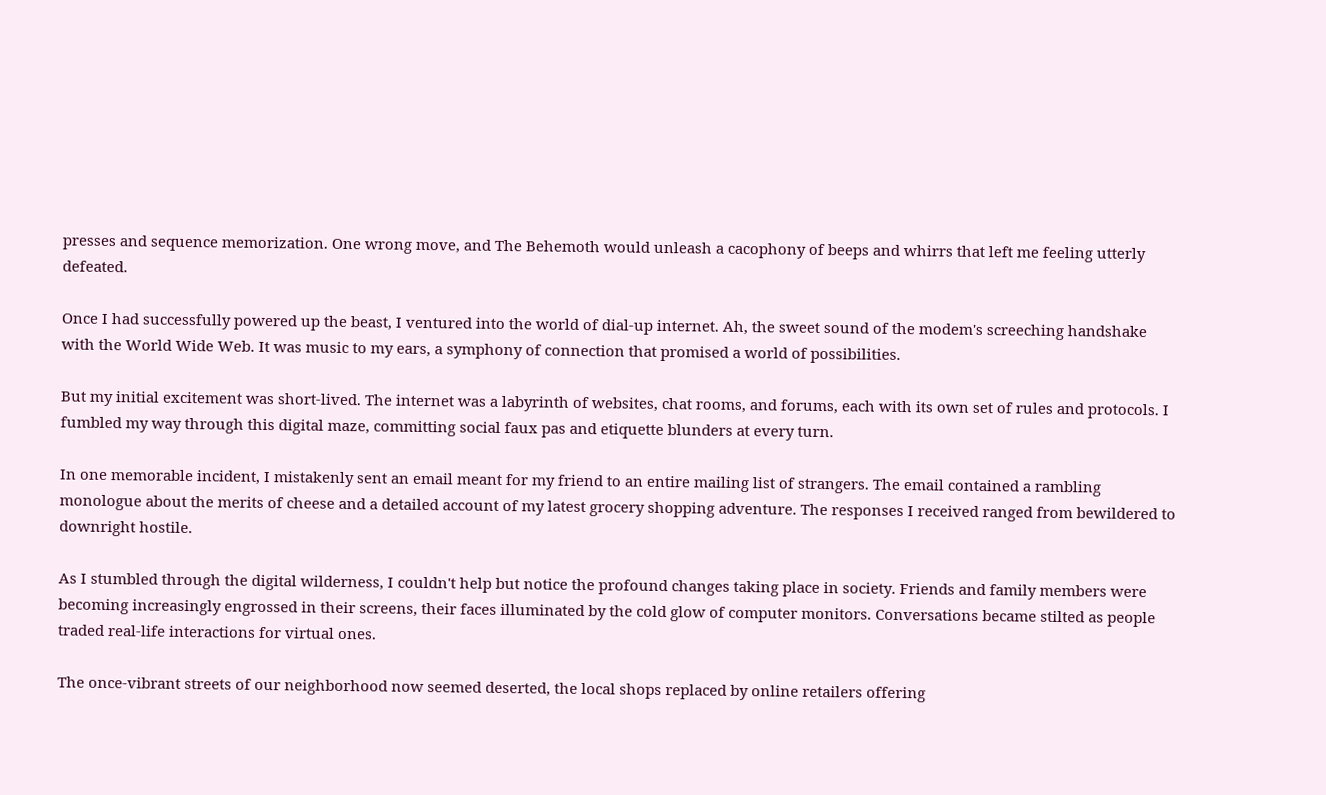presses and sequence memorization. One wrong move, and The Behemoth would unleash a cacophony of beeps and whirrs that left me feeling utterly defeated.

Once I had successfully powered up the beast, I ventured into the world of dial-up internet. Ah, the sweet sound of the modem's screeching handshake with the World Wide Web. It was music to my ears, a symphony of connection that promised a world of possibilities.

But my initial excitement was short-lived. The internet was a labyrinth of websites, chat rooms, and forums, each with its own set of rules and protocols. I fumbled my way through this digital maze, committing social faux pas and etiquette blunders at every turn.

In one memorable incident, I mistakenly sent an email meant for my friend to an entire mailing list of strangers. The email contained a rambling monologue about the merits of cheese and a detailed account of my latest grocery shopping adventure. The responses I received ranged from bewildered to downright hostile.

As I stumbled through the digital wilderness, I couldn't help but notice the profound changes taking place in society. Friends and family members were becoming increasingly engrossed in their screens, their faces illuminated by the cold glow of computer monitors. Conversations became stilted as people traded real-life interactions for virtual ones.

The once-vibrant streets of our neighborhood now seemed deserted, the local shops replaced by online retailers offering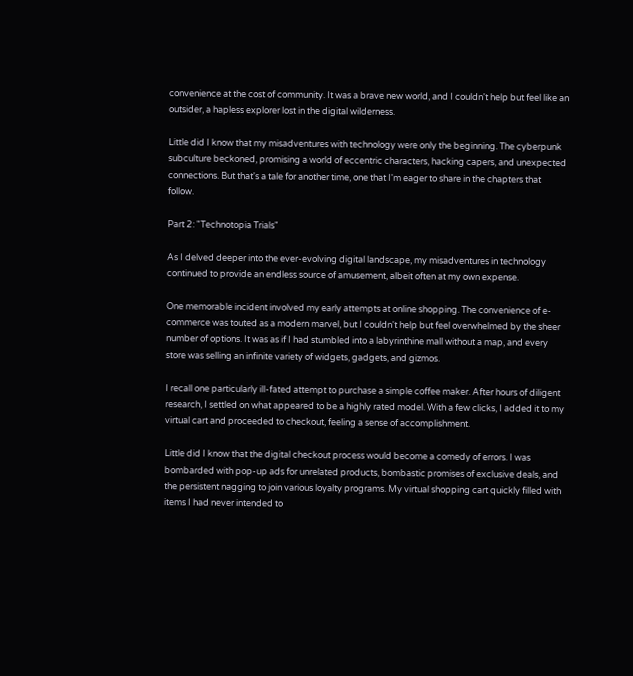convenience at the cost of community. It was a brave new world, and I couldn't help but feel like an outsider, a hapless explorer lost in the digital wilderness.

Little did I know that my misadventures with technology were only the beginning. The cyberpunk subculture beckoned, promising a world of eccentric characters, hacking capers, and unexpected connections. But that's a tale for another time, one that I'm eager to share in the chapters that follow.

Part 2: "Technotopia Trials"

As I delved deeper into the ever-evolving digital landscape, my misadventures in technology continued to provide an endless source of amusement, albeit often at my own expense.

One memorable incident involved my early attempts at online shopping. The convenience of e-commerce was touted as a modern marvel, but I couldn't help but feel overwhelmed by the sheer number of options. It was as if I had stumbled into a labyrinthine mall without a map, and every store was selling an infinite variety of widgets, gadgets, and gizmos.

I recall one particularly ill-fated attempt to purchase a simple coffee maker. After hours of diligent research, I settled on what appeared to be a highly rated model. With a few clicks, I added it to my virtual cart and proceeded to checkout, feeling a sense of accomplishment.

Little did I know that the digital checkout process would become a comedy of errors. I was bombarded with pop-up ads for unrelated products, bombastic promises of exclusive deals, and the persistent nagging to join various loyalty programs. My virtual shopping cart quickly filled with items I had never intended to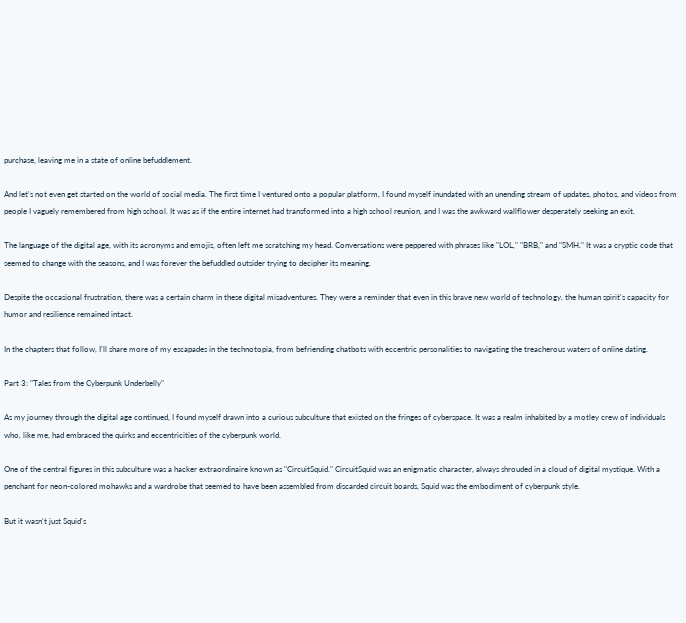purchase, leaving me in a state of online befuddlement.

And let's not even get started on the world of social media. The first time I ventured onto a popular platform, I found myself inundated with an unending stream of updates, photos, and videos from people I vaguely remembered from high school. It was as if the entire internet had transformed into a high school reunion, and I was the awkward wallflower desperately seeking an exit.

The language of the digital age, with its acronyms and emojis, often left me scratching my head. Conversations were peppered with phrases like "LOL," "BRB," and "SMH." It was a cryptic code that seemed to change with the seasons, and I was forever the befuddled outsider trying to decipher its meaning.

Despite the occasional frustration, there was a certain charm in these digital misadventures. They were a reminder that even in this brave new world of technology, the human spirit's capacity for humor and resilience remained intact.

In the chapters that follow, I'll share more of my escapades in the technotopia, from befriending chatbots with eccentric personalities to navigating the treacherous waters of online dating.

Part 3: "Tales from the Cyberpunk Underbelly"

As my journey through the digital age continued, I found myself drawn into a curious subculture that existed on the fringes of cyberspace. It was a realm inhabited by a motley crew of individuals who, like me, had embraced the quirks and eccentricities of the cyberpunk world.

One of the central figures in this subculture was a hacker extraordinaire known as "CircuitSquid." CircuitSquid was an enigmatic character, always shrouded in a cloud of digital mystique. With a penchant for neon-colored mohawks and a wardrobe that seemed to have been assembled from discarded circuit boards, Squid was the embodiment of cyberpunk style.

But it wasn't just Squid's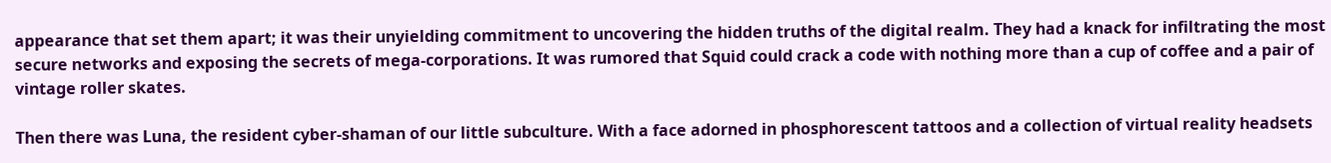appearance that set them apart; it was their unyielding commitment to uncovering the hidden truths of the digital realm. They had a knack for infiltrating the most secure networks and exposing the secrets of mega-corporations. It was rumored that Squid could crack a code with nothing more than a cup of coffee and a pair of vintage roller skates.

Then there was Luna, the resident cyber-shaman of our little subculture. With a face adorned in phosphorescent tattoos and a collection of virtual reality headsets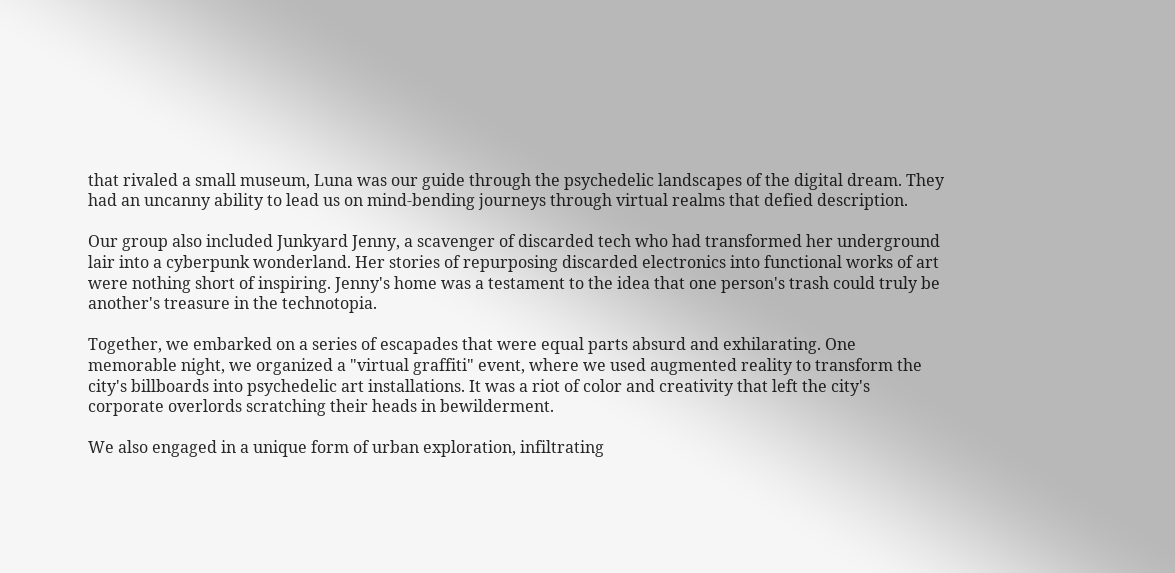that rivaled a small museum, Luna was our guide through the psychedelic landscapes of the digital dream. They had an uncanny ability to lead us on mind-bending journeys through virtual realms that defied description.

Our group also included Junkyard Jenny, a scavenger of discarded tech who had transformed her underground lair into a cyberpunk wonderland. Her stories of repurposing discarded electronics into functional works of art were nothing short of inspiring. Jenny's home was a testament to the idea that one person's trash could truly be another's treasure in the technotopia.

Together, we embarked on a series of escapades that were equal parts absurd and exhilarating. One memorable night, we organized a "virtual graffiti" event, where we used augmented reality to transform the city's billboards into psychedelic art installations. It was a riot of color and creativity that left the city's corporate overlords scratching their heads in bewilderment.

We also engaged in a unique form of urban exploration, infiltrating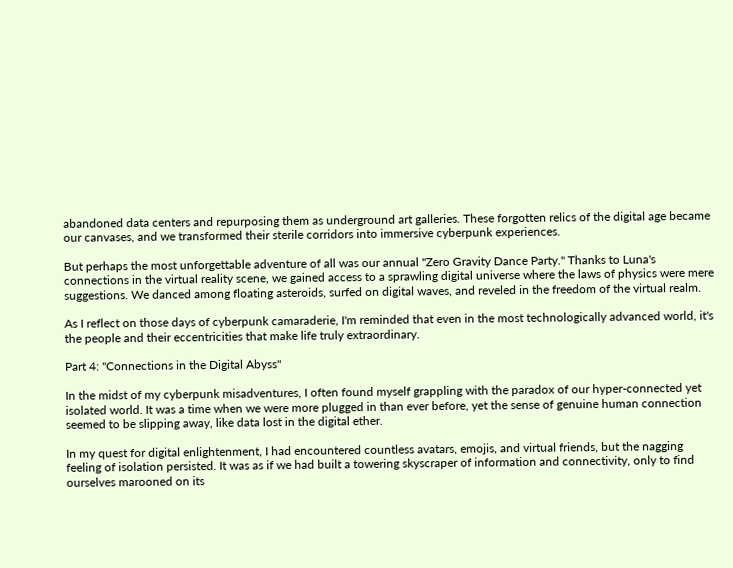abandoned data centers and repurposing them as underground art galleries. These forgotten relics of the digital age became our canvases, and we transformed their sterile corridors into immersive cyberpunk experiences.

But perhaps the most unforgettable adventure of all was our annual "Zero Gravity Dance Party." Thanks to Luna's connections in the virtual reality scene, we gained access to a sprawling digital universe where the laws of physics were mere suggestions. We danced among floating asteroids, surfed on digital waves, and reveled in the freedom of the virtual realm.

As I reflect on those days of cyberpunk camaraderie, I'm reminded that even in the most technologically advanced world, it's the people and their eccentricities that make life truly extraordinary.

Part 4: "Connections in the Digital Abyss"

In the midst of my cyberpunk misadventures, I often found myself grappling with the paradox of our hyper-connected yet isolated world. It was a time when we were more plugged in than ever before, yet the sense of genuine human connection seemed to be slipping away, like data lost in the digital ether.

In my quest for digital enlightenment, I had encountered countless avatars, emojis, and virtual friends, but the nagging feeling of isolation persisted. It was as if we had built a towering skyscraper of information and connectivity, only to find ourselves marooned on its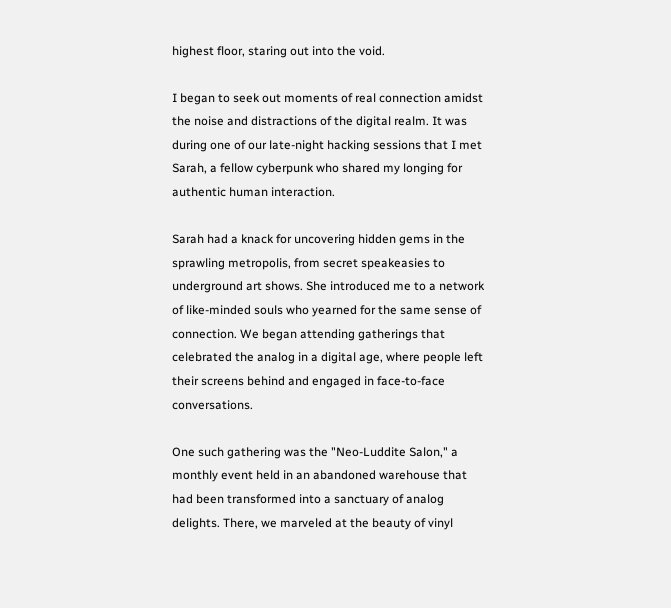highest floor, staring out into the void.

I began to seek out moments of real connection amidst the noise and distractions of the digital realm. It was during one of our late-night hacking sessions that I met Sarah, a fellow cyberpunk who shared my longing for authentic human interaction.

Sarah had a knack for uncovering hidden gems in the sprawling metropolis, from secret speakeasies to underground art shows. She introduced me to a network of like-minded souls who yearned for the same sense of connection. We began attending gatherings that celebrated the analog in a digital age, where people left their screens behind and engaged in face-to-face conversations.

One such gathering was the "Neo-Luddite Salon," a monthly event held in an abandoned warehouse that had been transformed into a sanctuary of analog delights. There, we marveled at the beauty of vinyl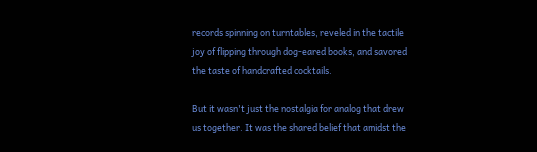records spinning on turntables, reveled in the tactile joy of flipping through dog-eared books, and savored the taste of handcrafted cocktails.

But it wasn't just the nostalgia for analog that drew us together. It was the shared belief that amidst the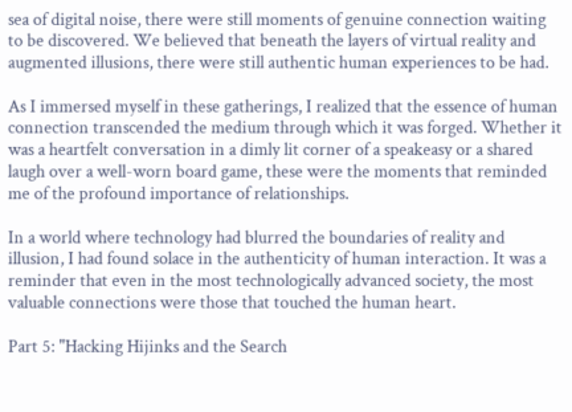sea of digital noise, there were still moments of genuine connection waiting to be discovered. We believed that beneath the layers of virtual reality and augmented illusions, there were still authentic human experiences to be had.

As I immersed myself in these gatherings, I realized that the essence of human connection transcended the medium through which it was forged. Whether it was a heartfelt conversation in a dimly lit corner of a speakeasy or a shared laugh over a well-worn board game, these were the moments that reminded me of the profound importance of relationships.

In a world where technology had blurred the boundaries of reality and illusion, I had found solace in the authenticity of human interaction. It was a reminder that even in the most technologically advanced society, the most valuable connections were those that touched the human heart.

Part 5: "Hacking Hijinks and the Search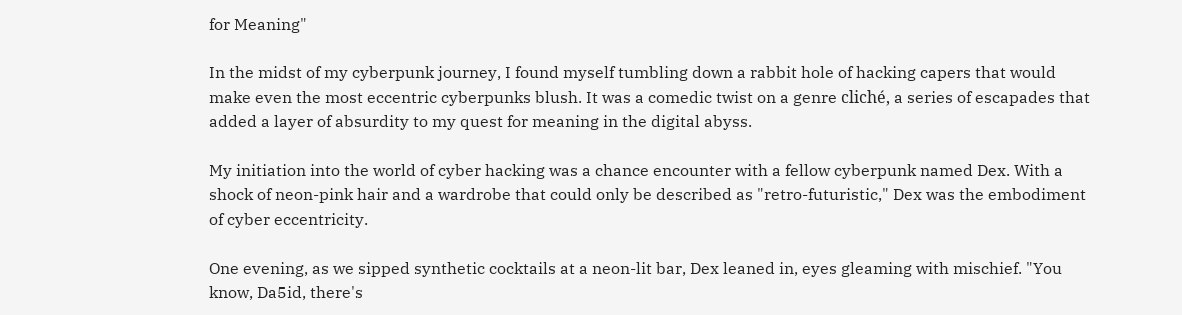for Meaning"

In the midst of my cyberpunk journey, I found myself tumbling down a rabbit hole of hacking capers that would make even the most eccentric cyberpunks blush. It was a comedic twist on a genre cliché, a series of escapades that added a layer of absurdity to my quest for meaning in the digital abyss.

My initiation into the world of cyber hacking was a chance encounter with a fellow cyberpunk named Dex. With a shock of neon-pink hair and a wardrobe that could only be described as "retro-futuristic," Dex was the embodiment of cyber eccentricity.

One evening, as we sipped synthetic cocktails at a neon-lit bar, Dex leaned in, eyes gleaming with mischief. "You know, Da5id, there's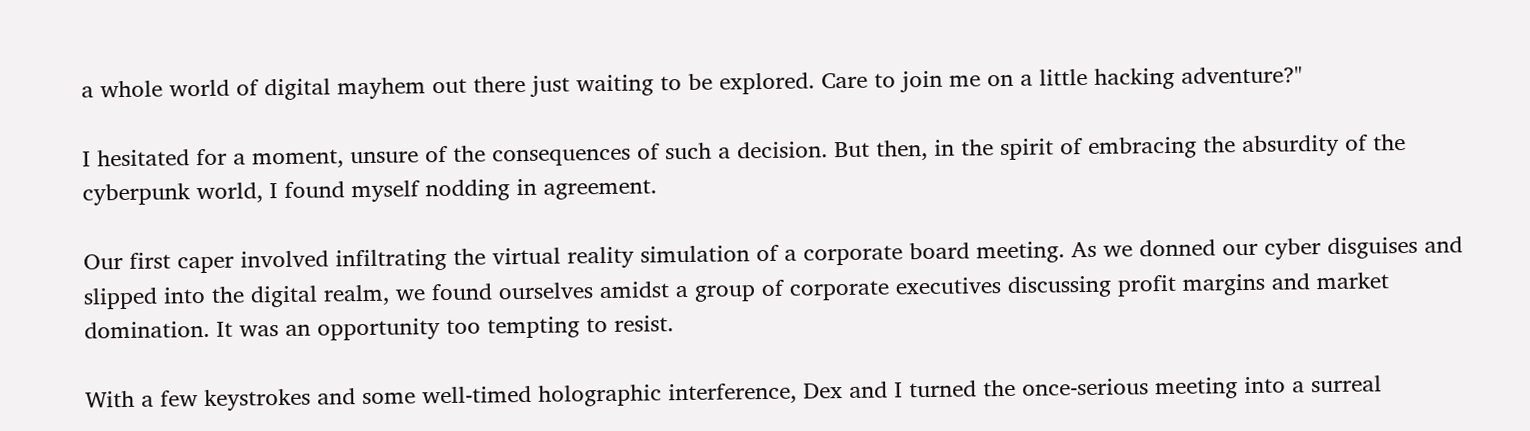a whole world of digital mayhem out there just waiting to be explored. Care to join me on a little hacking adventure?"

I hesitated for a moment, unsure of the consequences of such a decision. But then, in the spirit of embracing the absurdity of the cyberpunk world, I found myself nodding in agreement.

Our first caper involved infiltrating the virtual reality simulation of a corporate board meeting. As we donned our cyber disguises and slipped into the digital realm, we found ourselves amidst a group of corporate executives discussing profit margins and market domination. It was an opportunity too tempting to resist.

With a few keystrokes and some well-timed holographic interference, Dex and I turned the once-serious meeting into a surreal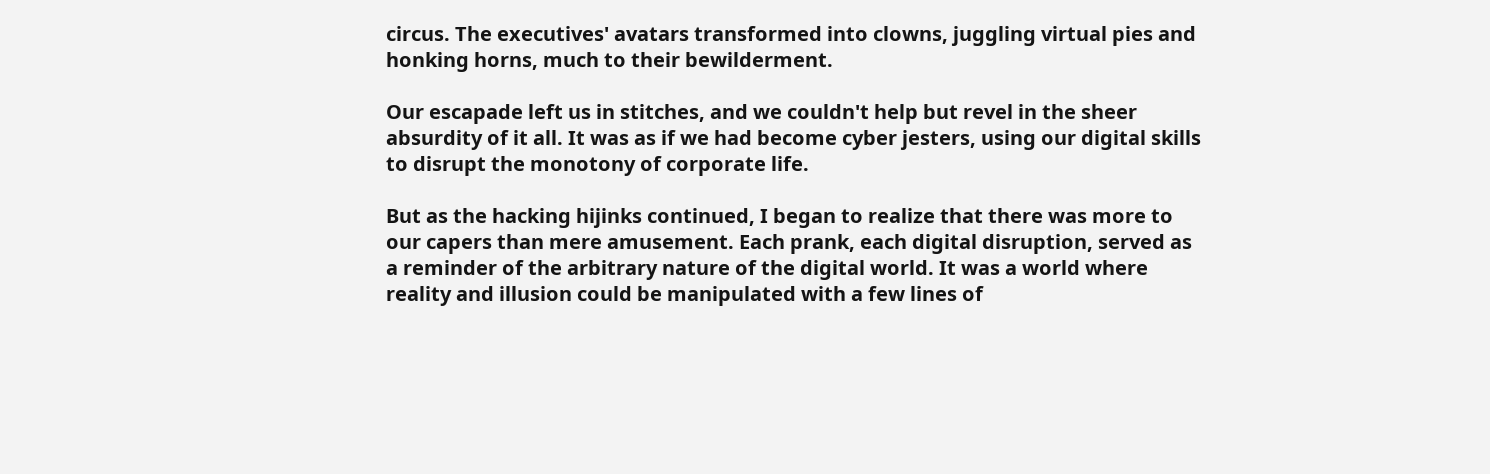circus. The executives' avatars transformed into clowns, juggling virtual pies and honking horns, much to their bewilderment.

Our escapade left us in stitches, and we couldn't help but revel in the sheer absurdity of it all. It was as if we had become cyber jesters, using our digital skills to disrupt the monotony of corporate life.

But as the hacking hijinks continued, I began to realize that there was more to our capers than mere amusement. Each prank, each digital disruption, served as a reminder of the arbitrary nature of the digital world. It was a world where reality and illusion could be manipulated with a few lines of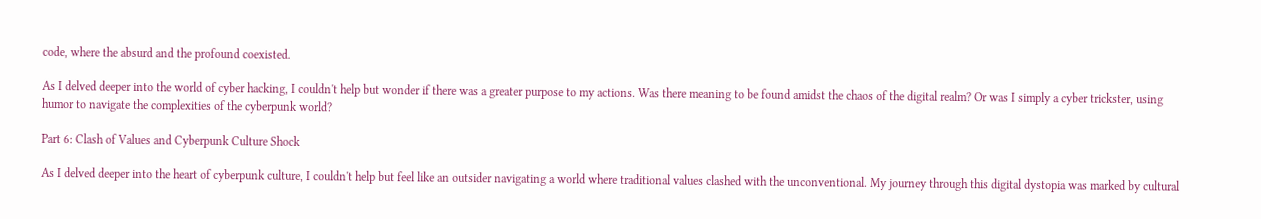code, where the absurd and the profound coexisted.

As I delved deeper into the world of cyber hacking, I couldn't help but wonder if there was a greater purpose to my actions. Was there meaning to be found amidst the chaos of the digital realm? Or was I simply a cyber trickster, using humor to navigate the complexities of the cyberpunk world?

Part 6: Clash of Values and Cyberpunk Culture Shock

As I delved deeper into the heart of cyberpunk culture, I couldn't help but feel like an outsider navigating a world where traditional values clashed with the unconventional. My journey through this digital dystopia was marked by cultural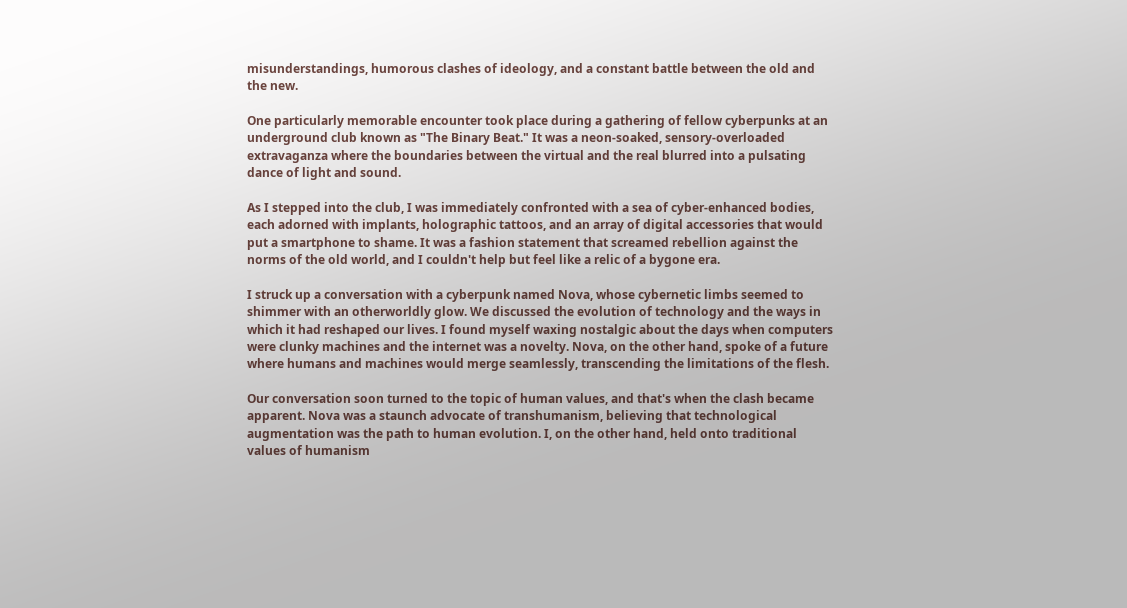misunderstandings, humorous clashes of ideology, and a constant battle between the old and the new.

One particularly memorable encounter took place during a gathering of fellow cyberpunks at an underground club known as "The Binary Beat." It was a neon-soaked, sensory-overloaded extravaganza where the boundaries between the virtual and the real blurred into a pulsating dance of light and sound.

As I stepped into the club, I was immediately confronted with a sea of cyber-enhanced bodies, each adorned with implants, holographic tattoos, and an array of digital accessories that would put a smartphone to shame. It was a fashion statement that screamed rebellion against the norms of the old world, and I couldn't help but feel like a relic of a bygone era.

I struck up a conversation with a cyberpunk named Nova, whose cybernetic limbs seemed to shimmer with an otherworldly glow. We discussed the evolution of technology and the ways in which it had reshaped our lives. I found myself waxing nostalgic about the days when computers were clunky machines and the internet was a novelty. Nova, on the other hand, spoke of a future where humans and machines would merge seamlessly, transcending the limitations of the flesh.

Our conversation soon turned to the topic of human values, and that's when the clash became apparent. Nova was a staunch advocate of transhumanism, believing that technological augmentation was the path to human evolution. I, on the other hand, held onto traditional values of humanism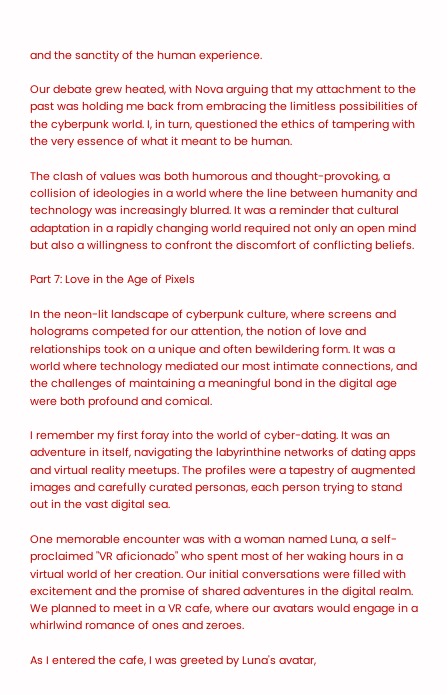and the sanctity of the human experience.

Our debate grew heated, with Nova arguing that my attachment to the past was holding me back from embracing the limitless possibilities of the cyberpunk world. I, in turn, questioned the ethics of tampering with the very essence of what it meant to be human.

The clash of values was both humorous and thought-provoking, a collision of ideologies in a world where the line between humanity and technology was increasingly blurred. It was a reminder that cultural adaptation in a rapidly changing world required not only an open mind but also a willingness to confront the discomfort of conflicting beliefs.

Part 7: Love in the Age of Pixels

In the neon-lit landscape of cyberpunk culture, where screens and holograms competed for our attention, the notion of love and relationships took on a unique and often bewildering form. It was a world where technology mediated our most intimate connections, and the challenges of maintaining a meaningful bond in the digital age were both profound and comical.

I remember my first foray into the world of cyber-dating. It was an adventure in itself, navigating the labyrinthine networks of dating apps and virtual reality meetups. The profiles were a tapestry of augmented images and carefully curated personas, each person trying to stand out in the vast digital sea.

One memorable encounter was with a woman named Luna, a self-proclaimed "VR aficionado" who spent most of her waking hours in a virtual world of her creation. Our initial conversations were filled with excitement and the promise of shared adventures in the digital realm. We planned to meet in a VR cafe, where our avatars would engage in a whirlwind romance of ones and zeroes.

As I entered the cafe, I was greeted by Luna's avatar,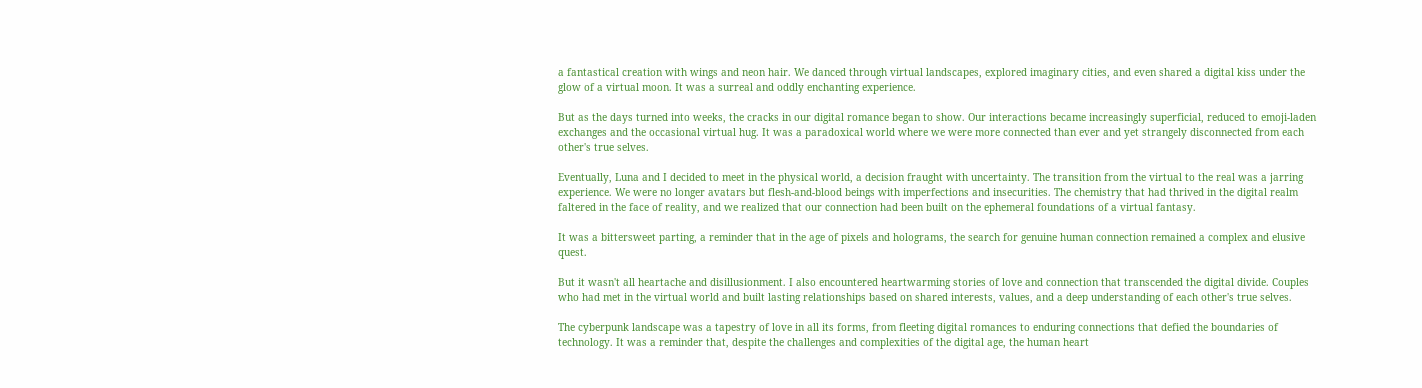a fantastical creation with wings and neon hair. We danced through virtual landscapes, explored imaginary cities, and even shared a digital kiss under the glow of a virtual moon. It was a surreal and oddly enchanting experience.

But as the days turned into weeks, the cracks in our digital romance began to show. Our interactions became increasingly superficial, reduced to emoji-laden exchanges and the occasional virtual hug. It was a paradoxical world where we were more connected than ever and yet strangely disconnected from each other's true selves.

Eventually, Luna and I decided to meet in the physical world, a decision fraught with uncertainty. The transition from the virtual to the real was a jarring experience. We were no longer avatars but flesh-and-blood beings with imperfections and insecurities. The chemistry that had thrived in the digital realm faltered in the face of reality, and we realized that our connection had been built on the ephemeral foundations of a virtual fantasy.

It was a bittersweet parting, a reminder that in the age of pixels and holograms, the search for genuine human connection remained a complex and elusive quest.

But it wasn't all heartache and disillusionment. I also encountered heartwarming stories of love and connection that transcended the digital divide. Couples who had met in the virtual world and built lasting relationships based on shared interests, values, and a deep understanding of each other's true selves.

The cyberpunk landscape was a tapestry of love in all its forms, from fleeting digital romances to enduring connections that defied the boundaries of technology. It was a reminder that, despite the challenges and complexities of the digital age, the human heart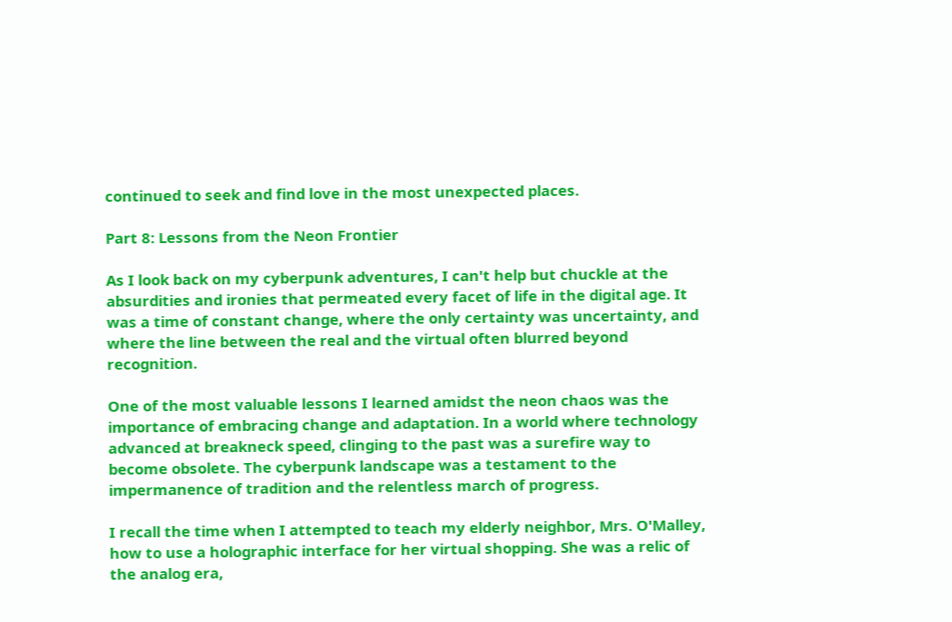continued to seek and find love in the most unexpected places.

Part 8: Lessons from the Neon Frontier

As I look back on my cyberpunk adventures, I can't help but chuckle at the absurdities and ironies that permeated every facet of life in the digital age. It was a time of constant change, where the only certainty was uncertainty, and where the line between the real and the virtual often blurred beyond recognition.

One of the most valuable lessons I learned amidst the neon chaos was the importance of embracing change and adaptation. In a world where technology advanced at breakneck speed, clinging to the past was a surefire way to become obsolete. The cyberpunk landscape was a testament to the impermanence of tradition and the relentless march of progress.

I recall the time when I attempted to teach my elderly neighbor, Mrs. O'Malley, how to use a holographic interface for her virtual shopping. She was a relic of the analog era,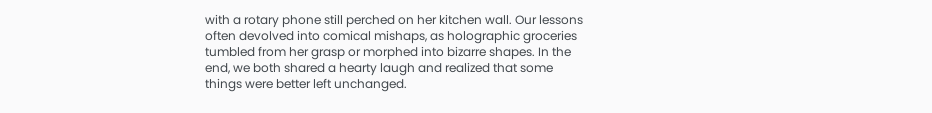with a rotary phone still perched on her kitchen wall. Our lessons often devolved into comical mishaps, as holographic groceries tumbled from her grasp or morphed into bizarre shapes. In the end, we both shared a hearty laugh and realized that some things were better left unchanged.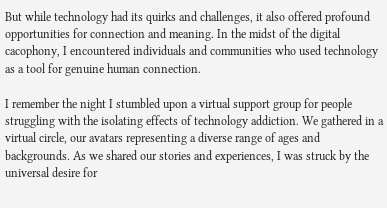But while technology had its quirks and challenges, it also offered profound opportunities for connection and meaning. In the midst of the digital cacophony, I encountered individuals and communities who used technology as a tool for genuine human connection.

I remember the night I stumbled upon a virtual support group for people struggling with the isolating effects of technology addiction. We gathered in a virtual circle, our avatars representing a diverse range of ages and backgrounds. As we shared our stories and experiences, I was struck by the universal desire for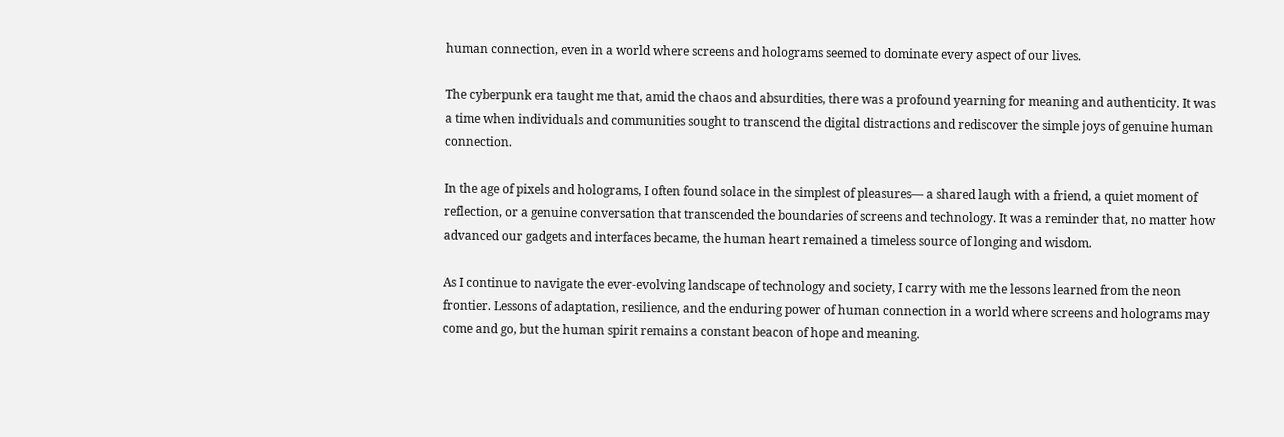human connection, even in a world where screens and holograms seemed to dominate every aspect of our lives.

The cyberpunk era taught me that, amid the chaos and absurdities, there was a profound yearning for meaning and authenticity. It was a time when individuals and communities sought to transcend the digital distractions and rediscover the simple joys of genuine human connection.

In the age of pixels and holograms, I often found solace in the simplest of pleasures— a shared laugh with a friend, a quiet moment of reflection, or a genuine conversation that transcended the boundaries of screens and technology. It was a reminder that, no matter how advanced our gadgets and interfaces became, the human heart remained a timeless source of longing and wisdom.

As I continue to navigate the ever-evolving landscape of technology and society, I carry with me the lessons learned from the neon frontier. Lessons of adaptation, resilience, and the enduring power of human connection in a world where screens and holograms may come and go, but the human spirit remains a constant beacon of hope and meaning.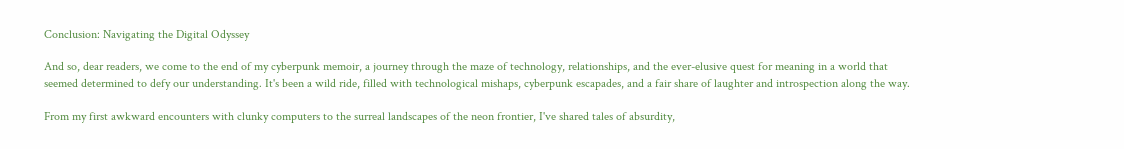Conclusion: Navigating the Digital Odyssey

And so, dear readers, we come to the end of my cyberpunk memoir, a journey through the maze of technology, relationships, and the ever-elusive quest for meaning in a world that seemed determined to defy our understanding. It's been a wild ride, filled with technological mishaps, cyberpunk escapades, and a fair share of laughter and introspection along the way.

From my first awkward encounters with clunky computers to the surreal landscapes of the neon frontier, I've shared tales of absurdity,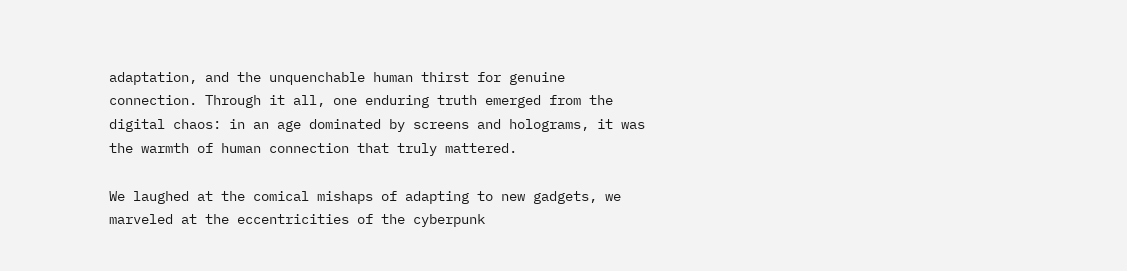adaptation, and the unquenchable human thirst for genuine connection. Through it all, one enduring truth emerged from the digital chaos: in an age dominated by screens and holograms, it was the warmth of human connection that truly mattered.

We laughed at the comical mishaps of adapting to new gadgets, we marveled at the eccentricities of the cyberpunk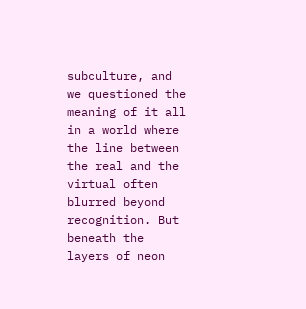subculture, and we questioned the meaning of it all in a world where the line between the real and the virtual often blurred beyond recognition. But beneath the layers of neon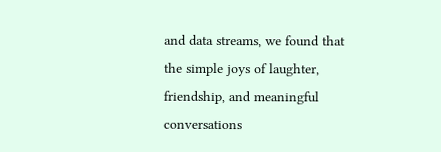and data streams, we found that the simple joys of laughter, friendship, and meaningful conversations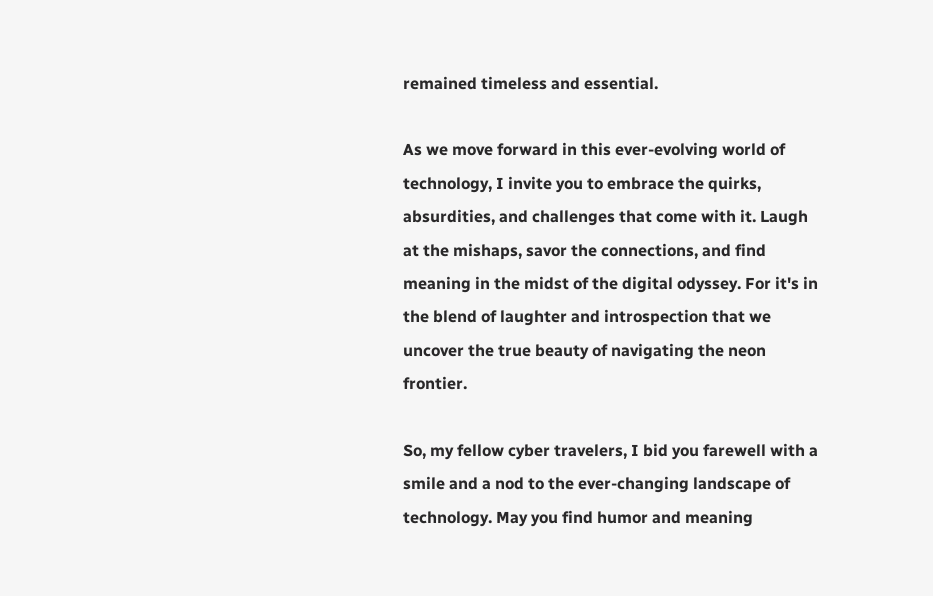remained timeless and essential.

As we move forward in this ever-evolving world of technology, I invite you to embrace the quirks, absurdities, and challenges that come with it. Laugh at the mishaps, savor the connections, and find meaning in the midst of the digital odyssey. For it's in the blend of laughter and introspection that we uncover the true beauty of navigating the neon frontier.

So, my fellow cyber travelers, I bid you farewell with a smile and a nod to the ever-changing landscape of technology. May you find humor and meaning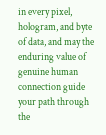in every pixel, hologram, and byte of data, and may the enduring value of genuine human connection guide your path through the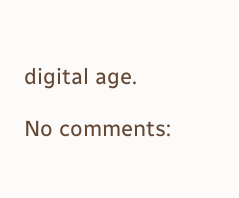digital age.

No comments: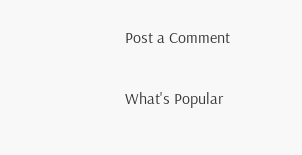Post a Comment

What's Popular